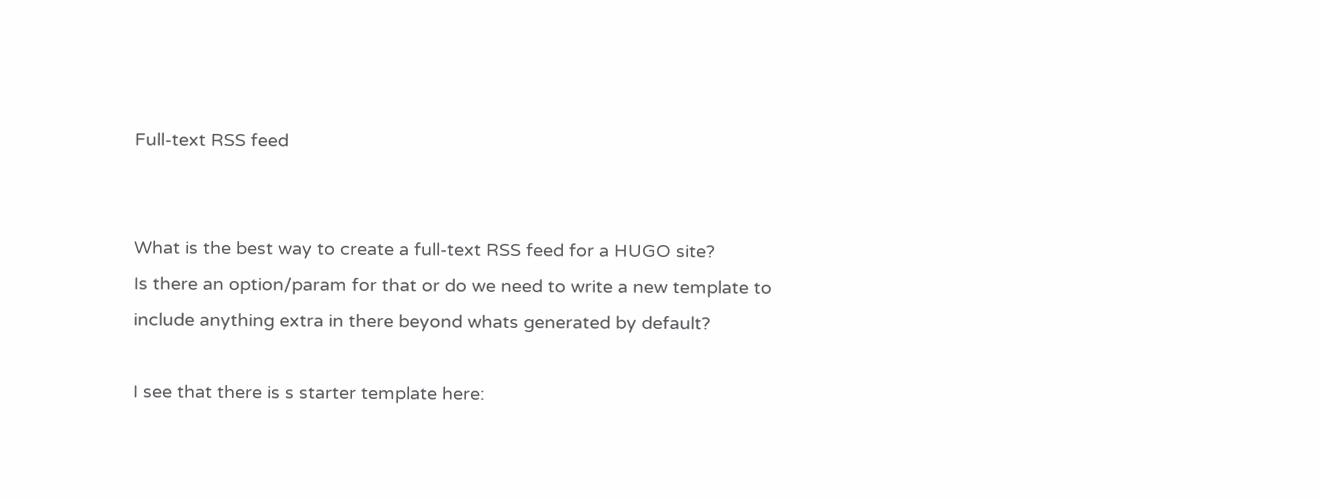Full-text RSS feed


What is the best way to create a full-text RSS feed for a HUGO site?
Is there an option/param for that or do we need to write a new template to include anything extra in there beyond whats generated by default?

I see that there is s starter template here: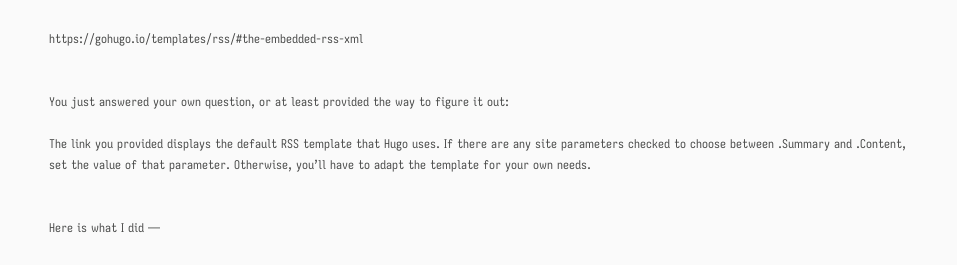https://gohugo.io/templates/rss/#the-embedded-rss-xml


You just answered your own question, or at least provided the way to figure it out:

The link you provided displays the default RSS template that Hugo uses. If there are any site parameters checked to choose between .Summary and .Content, set the value of that parameter. Otherwise, you’ll have to adapt the template for your own needs.


Here is what I did —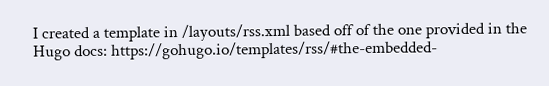I created a template in /layouts/rss.xml based off of the one provided in the Hugo docs: https://gohugo.io/templates/rss/#the-embedded-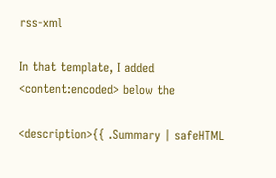rss-xml

In that template, I added <content:encoded> below the

<description>{{ .Summary | safeHTML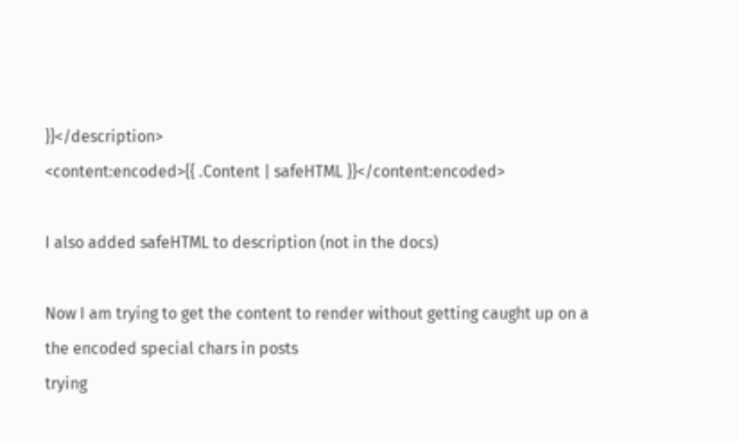}}</description>
<content:encoded>{{ .Content | safeHTML }}</content:encoded>

I also added safeHTML to description (not in the docs)

Now I am trying to get the content to render without getting caught up on a the encoded special chars in posts
trying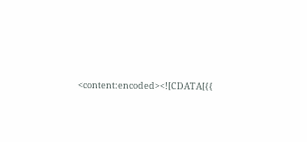<content:encoded><![CDATA[{{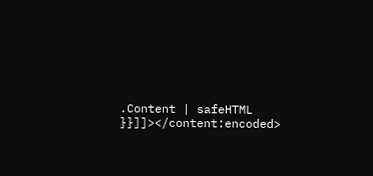.Content | safeHTML }}]]></content:encoded>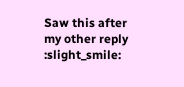Saw this after my other reply :slight_smile: